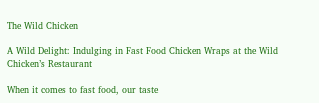The Wild Chicken

A Wild Delight: Indulging in Fast Food Chicken Wraps at the Wild Chicken’s Restaurant

When it comes to fast food, our taste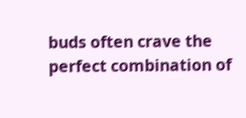buds often crave the perfect combination of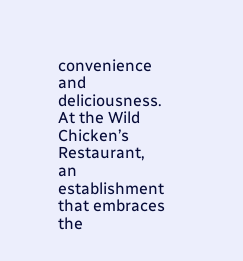convenience and deliciousness. At the Wild Chicken’s Restaurant, an establishment that embraces the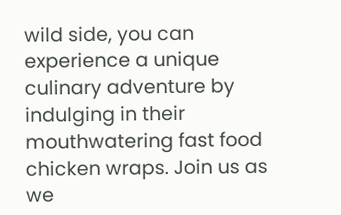wild side, you can experience a unique culinary adventure by indulging in their mouthwatering fast food chicken wraps. Join us as we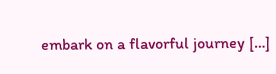embark on a flavorful journey […]